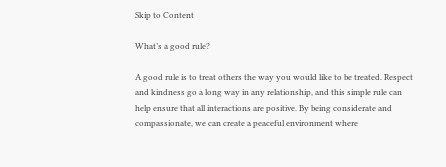Skip to Content

What’s a good rule?

A good rule is to treat others the way you would like to be treated. Respect and kindness go a long way in any relationship, and this simple rule can help ensure that all interactions are positive. By being considerate and compassionate, we can create a peaceful environment where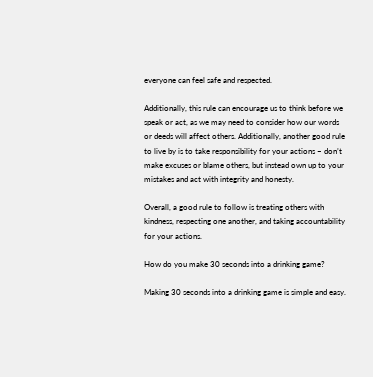everyone can feel safe and respected.

Additionally, this rule can encourage us to think before we speak or act, as we may need to consider how our words or deeds will affect others. Additionally, another good rule to live by is to take responsibility for your actions – don’t make excuses or blame others, but instead own up to your mistakes and act with integrity and honesty.

Overall, a good rule to follow is treating others with kindness, respecting one another, and taking accountability for your actions.

How do you make 30 seconds into a drinking game?

Making 30 seconds into a drinking game is simple and easy.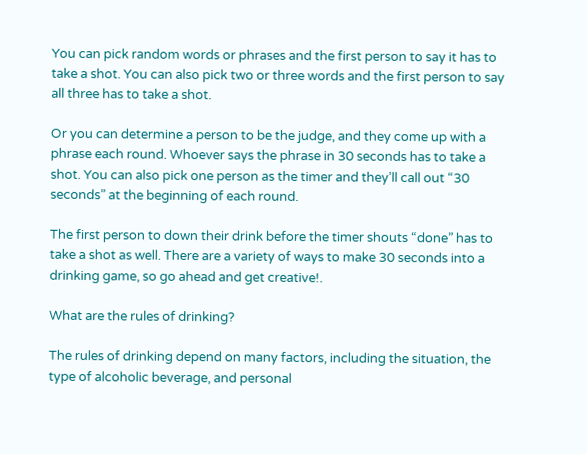You can pick random words or phrases and the first person to say it has to take a shot. You can also pick two or three words and the first person to say all three has to take a shot.

Or you can determine a person to be the judge, and they come up with a phrase each round. Whoever says the phrase in 30 seconds has to take a shot. You can also pick one person as the timer and they’ll call out “30 seconds” at the beginning of each round.

The first person to down their drink before the timer shouts “done” has to take a shot as well. There are a variety of ways to make 30 seconds into a drinking game, so go ahead and get creative!.

What are the rules of drinking?

The rules of drinking depend on many factors, including the situation, the type of alcoholic beverage, and personal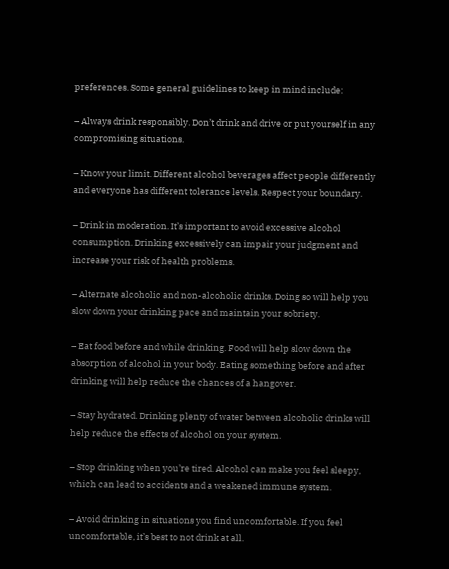preferences. Some general guidelines to keep in mind include:

– Always drink responsibly. Don’t drink and drive or put yourself in any compromising situations.

– Know your limit. Different alcohol beverages affect people differently and everyone has different tolerance levels. Respect your boundary.

– Drink in moderation. It’s important to avoid excessive alcohol consumption. Drinking excessively can impair your judgment and increase your risk of health problems.

– Alternate alcoholic and non-alcoholic drinks. Doing so will help you slow down your drinking pace and maintain your sobriety.

– Eat food before and while drinking. Food will help slow down the absorption of alcohol in your body. Eating something before and after drinking will help reduce the chances of a hangover.

– Stay hydrated. Drinking plenty of water between alcoholic drinks will help reduce the effects of alcohol on your system.

– Stop drinking when you’re tired. Alcohol can make you feel sleepy, which can lead to accidents and a weakened immune system.

– Avoid drinking in situations you find uncomfortable. If you feel uncomfortable, it’s best to not drink at all.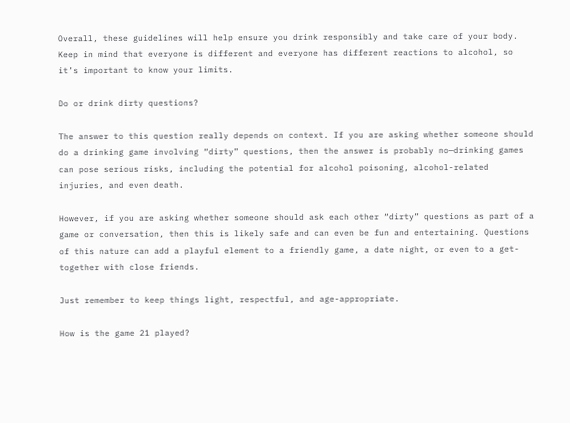Overall, these guidelines will help ensure you drink responsibly and take care of your body. Keep in mind that everyone is different and everyone has different reactions to alcohol, so it’s important to know your limits.

Do or drink dirty questions?

The answer to this question really depends on context. If you are asking whether someone should do a drinking game involving “dirty” questions, then the answer is probably no—drinking games can pose serious risks, including the potential for alcohol poisoning, alcohol-related injuries, and even death.

However, if you are asking whether someone should ask each other “dirty” questions as part of a game or conversation, then this is likely safe and can even be fun and entertaining. Questions of this nature can add a playful element to a friendly game, a date night, or even to a get-together with close friends.

Just remember to keep things light, respectful, and age-appropriate.

How is the game 21 played?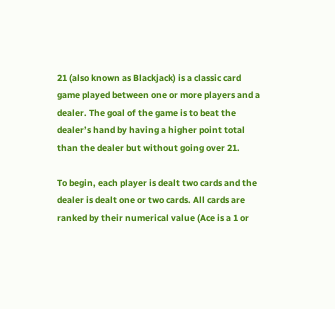21 (also known as Blackjack) is a classic card game played between one or more players and a dealer. The goal of the game is to beat the dealer’s hand by having a higher point total than the dealer but without going over 21.

To begin, each player is dealt two cards and the dealer is dealt one or two cards. All cards are ranked by their numerical value (Ace is a 1 or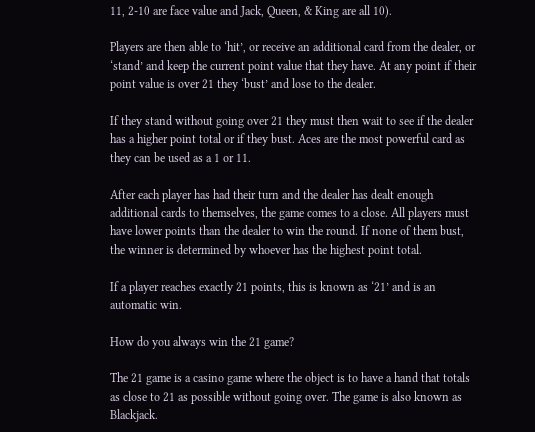11, 2-10 are face value and Jack, Queen, & King are all 10).

Players are then able to ‘hit’, or receive an additional card from the dealer, or ‘stand’ and keep the current point value that they have. At any point if their point value is over 21 they ‘bust’ and lose to the dealer.

If they stand without going over 21 they must then wait to see if the dealer has a higher point total or if they bust. Aces are the most powerful card as they can be used as a 1 or 11.

After each player has had their turn and the dealer has dealt enough additional cards to themselves, the game comes to a close. All players must have lower points than the dealer to win the round. If none of them bust, the winner is determined by whoever has the highest point total.

If a player reaches exactly 21 points, this is known as ‘21’ and is an automatic win.

How do you always win the 21 game?

The 21 game is a casino game where the object is to have a hand that totals as close to 21 as possible without going over. The game is also known as Blackjack.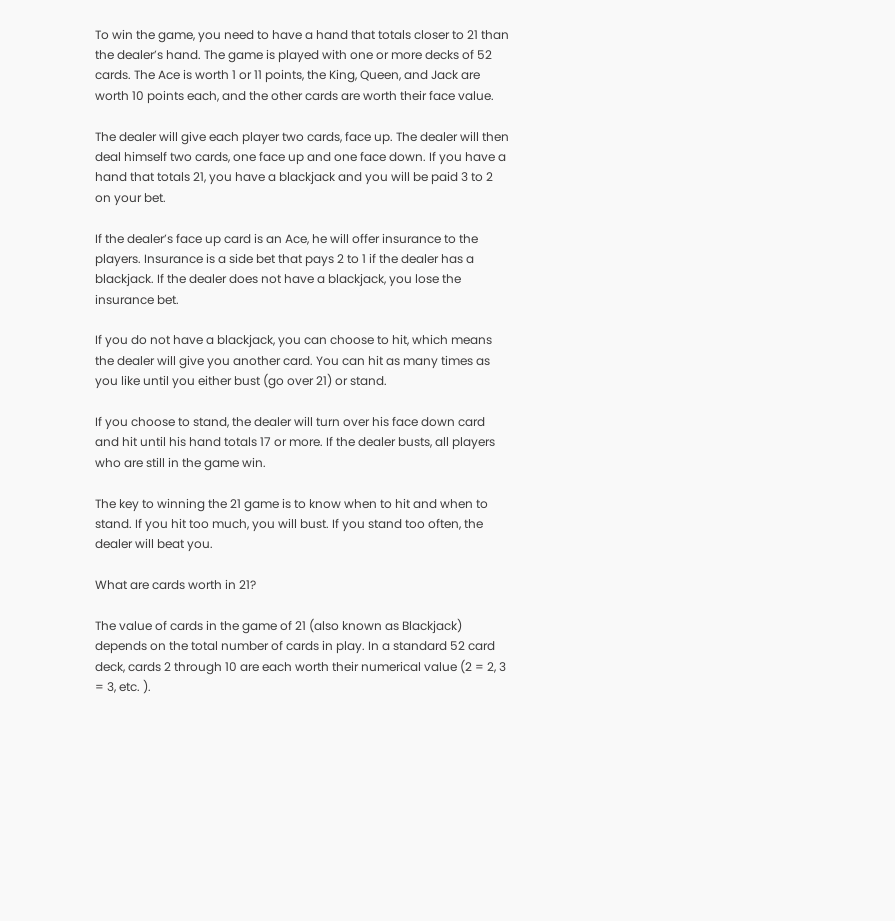To win the game, you need to have a hand that totals closer to 21 than the dealer’s hand. The game is played with one or more decks of 52 cards. The Ace is worth 1 or 11 points, the King, Queen, and Jack are worth 10 points each, and the other cards are worth their face value.

The dealer will give each player two cards, face up. The dealer will then deal himself two cards, one face up and one face down. If you have a hand that totals 21, you have a blackjack and you will be paid 3 to 2 on your bet.

If the dealer’s face up card is an Ace, he will offer insurance to the players. Insurance is a side bet that pays 2 to 1 if the dealer has a blackjack. If the dealer does not have a blackjack, you lose the insurance bet.

If you do not have a blackjack, you can choose to hit, which means the dealer will give you another card. You can hit as many times as you like until you either bust (go over 21) or stand.

If you choose to stand, the dealer will turn over his face down card and hit until his hand totals 17 or more. If the dealer busts, all players who are still in the game win.

The key to winning the 21 game is to know when to hit and when to stand. If you hit too much, you will bust. If you stand too often, the dealer will beat you.

What are cards worth in 21?

The value of cards in the game of 21 (also known as Blackjack) depends on the total number of cards in play. In a standard 52 card deck, cards 2 through 10 are each worth their numerical value (2 = 2, 3 = 3, etc. ).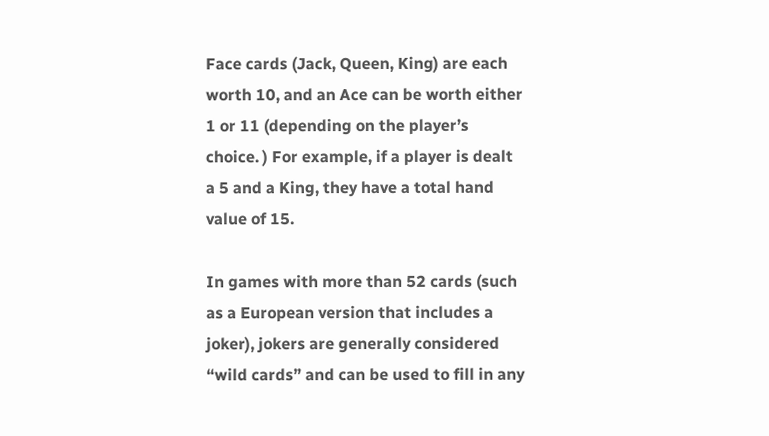Face cards (Jack, Queen, King) are each worth 10, and an Ace can be worth either 1 or 11 (depending on the player’s choice. ) For example, if a player is dealt a 5 and a King, they have a total hand value of 15.

In games with more than 52 cards (such as a European version that includes a joker), jokers are generally considered “wild cards” and can be used to fill in any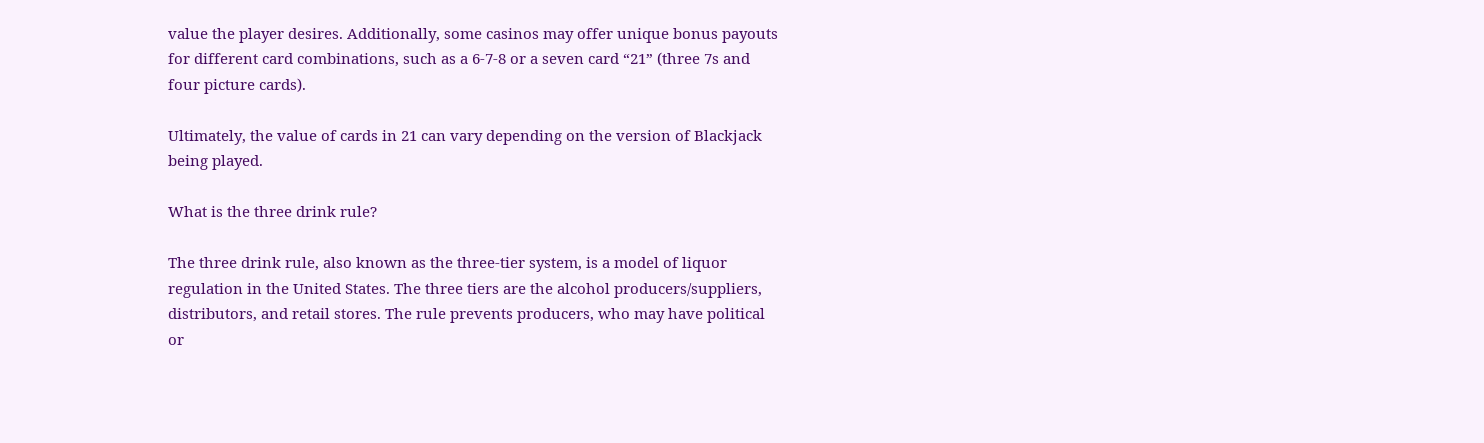value the player desires. Additionally, some casinos may offer unique bonus payouts for different card combinations, such as a 6-7-8 or a seven card “21” (three 7s and four picture cards).

Ultimately, the value of cards in 21 can vary depending on the version of Blackjack being played.

What is the three drink rule?

The three drink rule, also known as the three-tier system, is a model of liquor regulation in the United States. The three tiers are the alcohol producers/suppliers, distributors, and retail stores. The rule prevents producers, who may have political or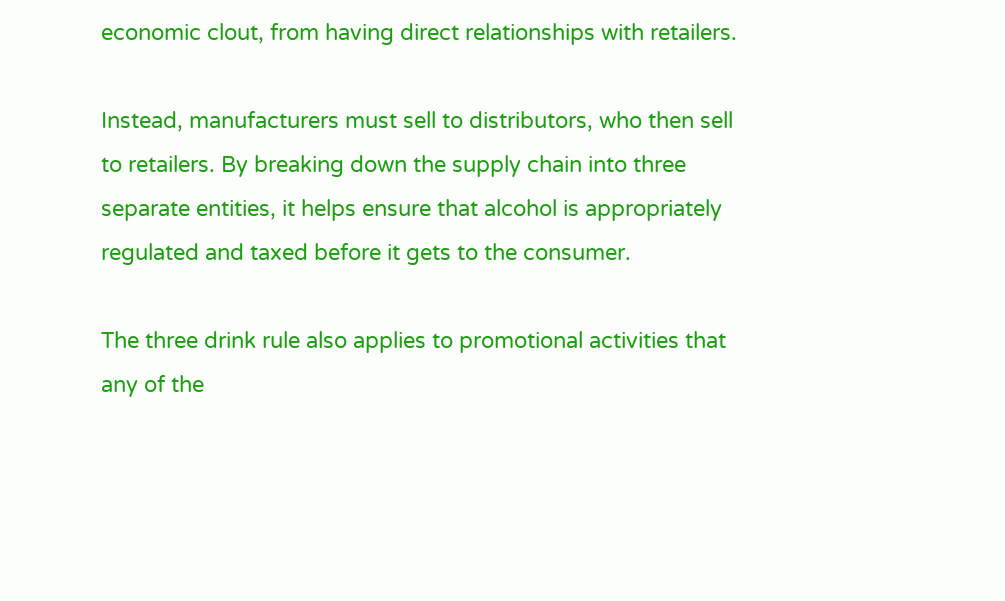economic clout, from having direct relationships with retailers.

Instead, manufacturers must sell to distributors, who then sell to retailers. By breaking down the supply chain into three separate entities, it helps ensure that alcohol is appropriately regulated and taxed before it gets to the consumer.

The three drink rule also applies to promotional activities that any of the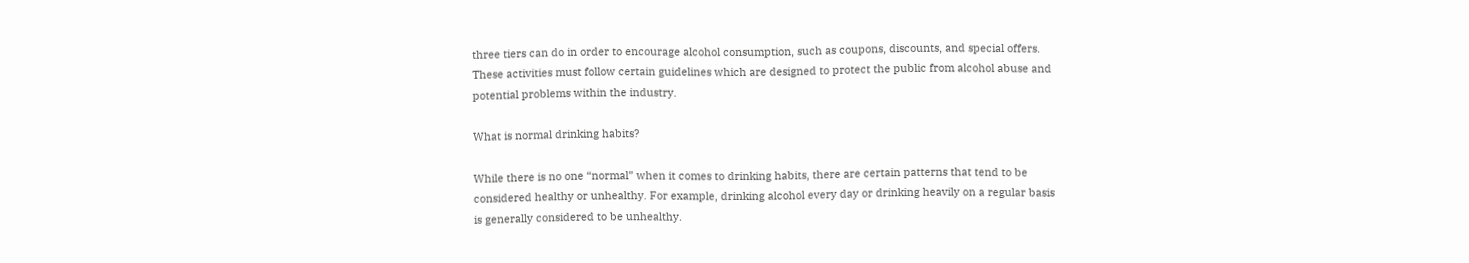three tiers can do in order to encourage alcohol consumption, such as coupons, discounts, and special offers. These activities must follow certain guidelines which are designed to protect the public from alcohol abuse and potential problems within the industry.

What is normal drinking habits?

While there is no one “normal” when it comes to drinking habits, there are certain patterns that tend to be considered healthy or unhealthy. For example, drinking alcohol every day or drinking heavily on a regular basis is generally considered to be unhealthy.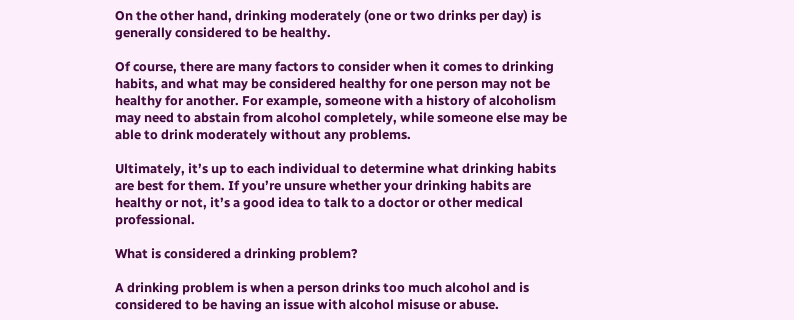On the other hand, drinking moderately (one or two drinks per day) is generally considered to be healthy.

Of course, there are many factors to consider when it comes to drinking habits, and what may be considered healthy for one person may not be healthy for another. For example, someone with a history of alcoholism may need to abstain from alcohol completely, while someone else may be able to drink moderately without any problems.

Ultimately, it’s up to each individual to determine what drinking habits are best for them. If you’re unsure whether your drinking habits are healthy or not, it’s a good idea to talk to a doctor or other medical professional.

What is considered a drinking problem?

A drinking problem is when a person drinks too much alcohol and is considered to be having an issue with alcohol misuse or abuse.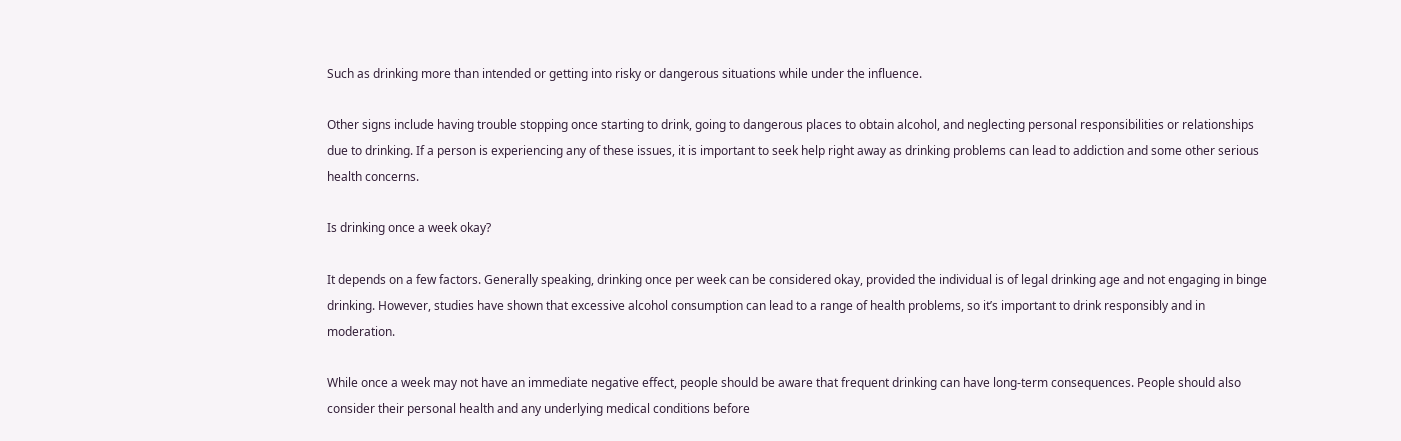Such as drinking more than intended or getting into risky or dangerous situations while under the influence.

Other signs include having trouble stopping once starting to drink, going to dangerous places to obtain alcohol, and neglecting personal responsibilities or relationships due to drinking. If a person is experiencing any of these issues, it is important to seek help right away as drinking problems can lead to addiction and some other serious health concerns.

Is drinking once a week okay?

It depends on a few factors. Generally speaking, drinking once per week can be considered okay, provided the individual is of legal drinking age and not engaging in binge drinking. However, studies have shown that excessive alcohol consumption can lead to a range of health problems, so it’s important to drink responsibly and in moderation.

While once a week may not have an immediate negative effect, people should be aware that frequent drinking can have long-term consequences. People should also consider their personal health and any underlying medical conditions before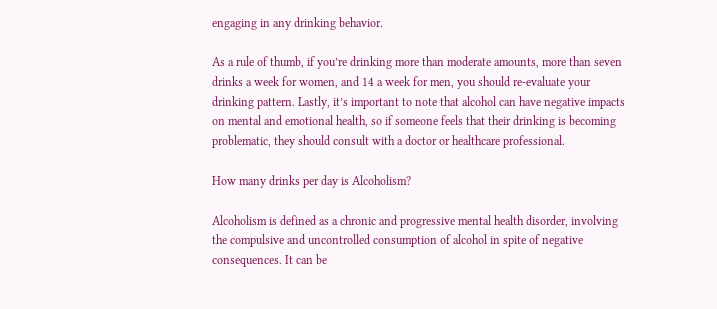engaging in any drinking behavior.

As a rule of thumb, if you’re drinking more than moderate amounts, more than seven drinks a week for women, and 14 a week for men, you should re-evaluate your drinking pattern. Lastly, it’s important to note that alcohol can have negative impacts on mental and emotional health, so if someone feels that their drinking is becoming problematic, they should consult with a doctor or healthcare professional.

How many drinks per day is Alcoholism?

Alcoholism is defined as a chronic and progressive mental health disorder, involving the compulsive and uncontrolled consumption of alcohol in spite of negative consequences. It can be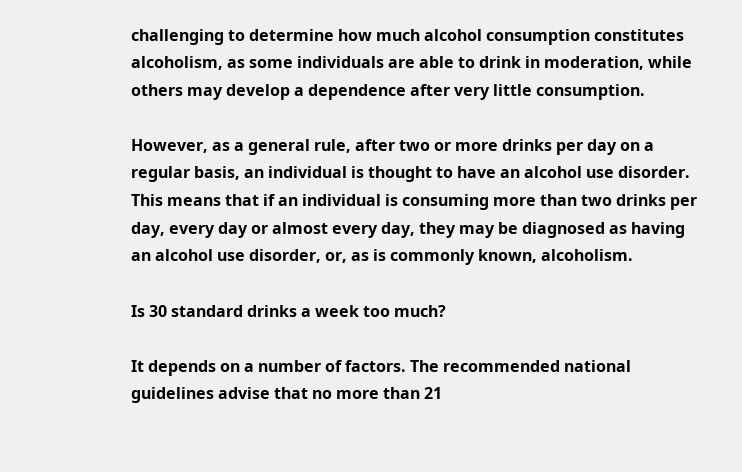challenging to determine how much alcohol consumption constitutes alcoholism, as some individuals are able to drink in moderation, while others may develop a dependence after very little consumption.

However, as a general rule, after two or more drinks per day on a regular basis, an individual is thought to have an alcohol use disorder. This means that if an individual is consuming more than two drinks per day, every day or almost every day, they may be diagnosed as having an alcohol use disorder, or, as is commonly known, alcoholism.

Is 30 standard drinks a week too much?

It depends on a number of factors. The recommended national guidelines advise that no more than 21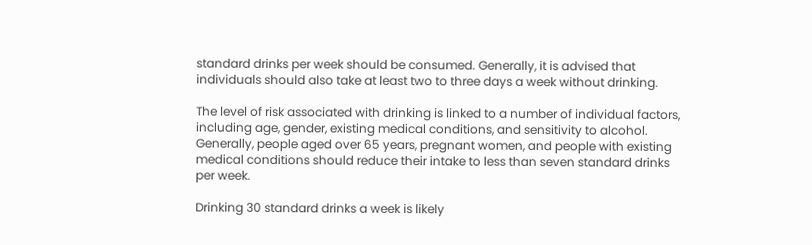standard drinks per week should be consumed. Generally, it is advised that individuals should also take at least two to three days a week without drinking.

The level of risk associated with drinking is linked to a number of individual factors, including age, gender, existing medical conditions, and sensitivity to alcohol. Generally, people aged over 65 years, pregnant women, and people with existing medical conditions should reduce their intake to less than seven standard drinks per week.

Drinking 30 standard drinks a week is likely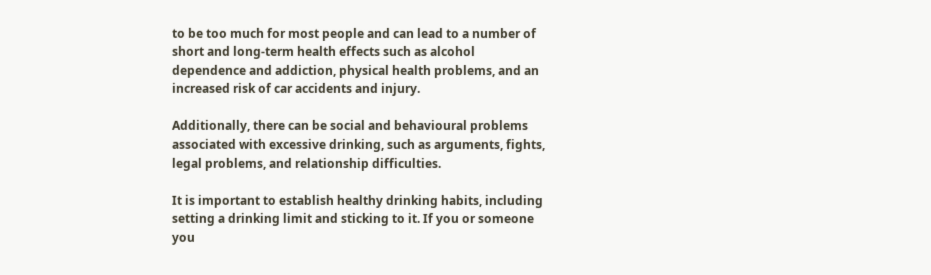to be too much for most people and can lead to a number of short and long-term health effects such as alcohol dependence and addiction, physical health problems, and an increased risk of car accidents and injury.

Additionally, there can be social and behavioural problems associated with excessive drinking, such as arguments, fights, legal problems, and relationship difficulties.

It is important to establish healthy drinking habits, including setting a drinking limit and sticking to it. If you or someone you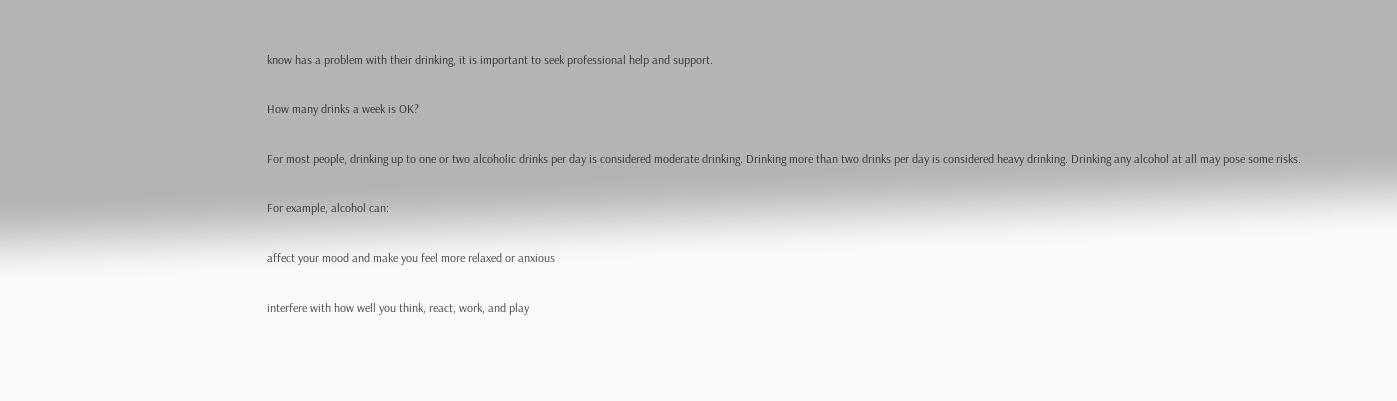know has a problem with their drinking, it is important to seek professional help and support.

How many drinks a week is OK?

For most people, drinking up to one or two alcoholic drinks per day is considered moderate drinking. Drinking more than two drinks per day is considered heavy drinking. Drinking any alcohol at all may pose some risks.

For example, alcohol can:

affect your mood and make you feel more relaxed or anxious

interfere with how well you think, react, work, and play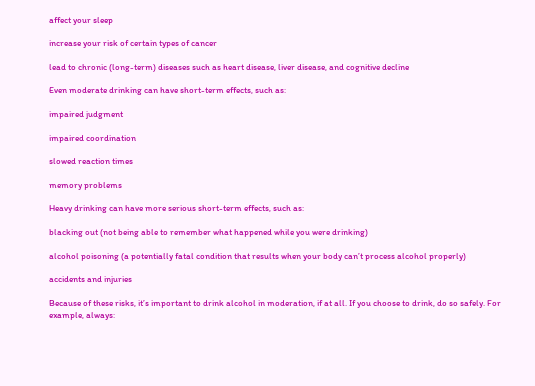affect your sleep

increase your risk of certain types of cancer

lead to chronic (long-term) diseases such as heart disease, liver disease, and cognitive decline

Even moderate drinking can have short-term effects, such as:

impaired judgment

impaired coordination

slowed reaction times

memory problems

Heavy drinking can have more serious short-term effects, such as:

blacking out (not being able to remember what happened while you were drinking)

alcohol poisoning (a potentially fatal condition that results when your body can’t process alcohol properly)

accidents and injuries

Because of these risks, it’s important to drink alcohol in moderation, if at all. If you choose to drink, do so safely. For example, always: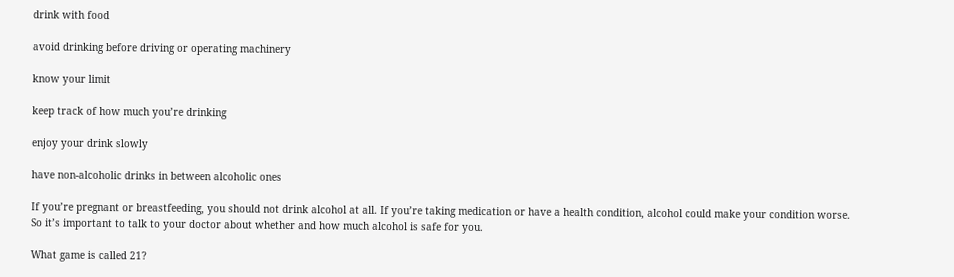drink with food

avoid drinking before driving or operating machinery

know your limit

keep track of how much you’re drinking

enjoy your drink slowly

have non-alcoholic drinks in between alcoholic ones

If you’re pregnant or breastfeeding, you should not drink alcohol at all. If you’re taking medication or have a health condition, alcohol could make your condition worse. So it’s important to talk to your doctor about whether and how much alcohol is safe for you.

What game is called 21?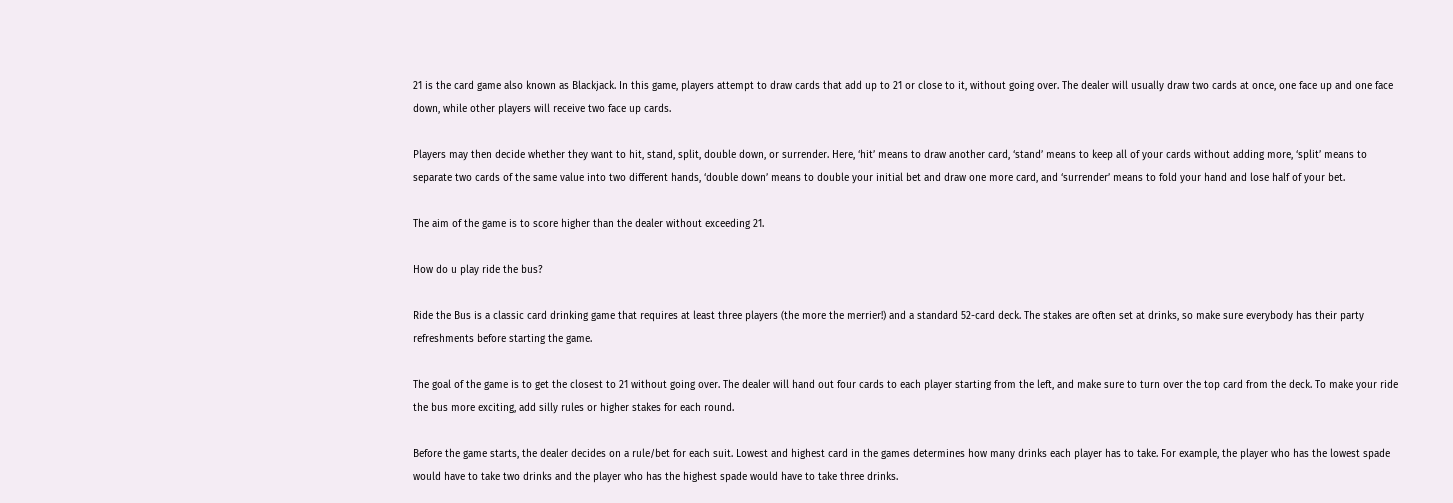21 is the card game also known as Blackjack. In this game, players attempt to draw cards that add up to 21 or close to it, without going over. The dealer will usually draw two cards at once, one face up and one face down, while other players will receive two face up cards.

Players may then decide whether they want to hit, stand, split, double down, or surrender. Here, ‘hit’ means to draw another card, ‘stand’ means to keep all of your cards without adding more, ‘split’ means to separate two cards of the same value into two different hands, ‘double down’ means to double your initial bet and draw one more card, and ‘surrender’ means to fold your hand and lose half of your bet.

The aim of the game is to score higher than the dealer without exceeding 21.

How do u play ride the bus?

Ride the Bus is a classic card drinking game that requires at least three players (the more the merrier!) and a standard 52-card deck. The stakes are often set at drinks, so make sure everybody has their party refreshments before starting the game.

The goal of the game is to get the closest to 21 without going over. The dealer will hand out four cards to each player starting from the left, and make sure to turn over the top card from the deck. To make your ride the bus more exciting, add silly rules or higher stakes for each round.

Before the game starts, the dealer decides on a rule/bet for each suit. Lowest and highest card in the games determines how many drinks each player has to take. For example, the player who has the lowest spade would have to take two drinks and the player who has the highest spade would have to take three drinks.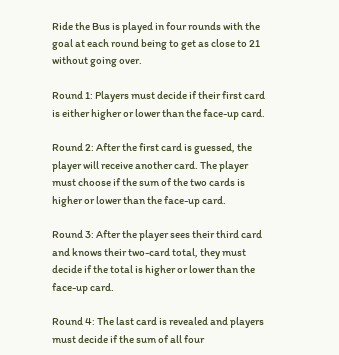Ride the Bus is played in four rounds with the goal at each round being to get as close to 21 without going over.

Round 1: Players must decide if their first card is either higher or lower than the face-up card.

Round 2: After the first card is guessed, the player will receive another card. The player must choose if the sum of the two cards is higher or lower than the face-up card.

Round 3: After the player sees their third card and knows their two-card total, they must decide if the total is higher or lower than the face-up card.

Round 4: The last card is revealed and players must decide if the sum of all four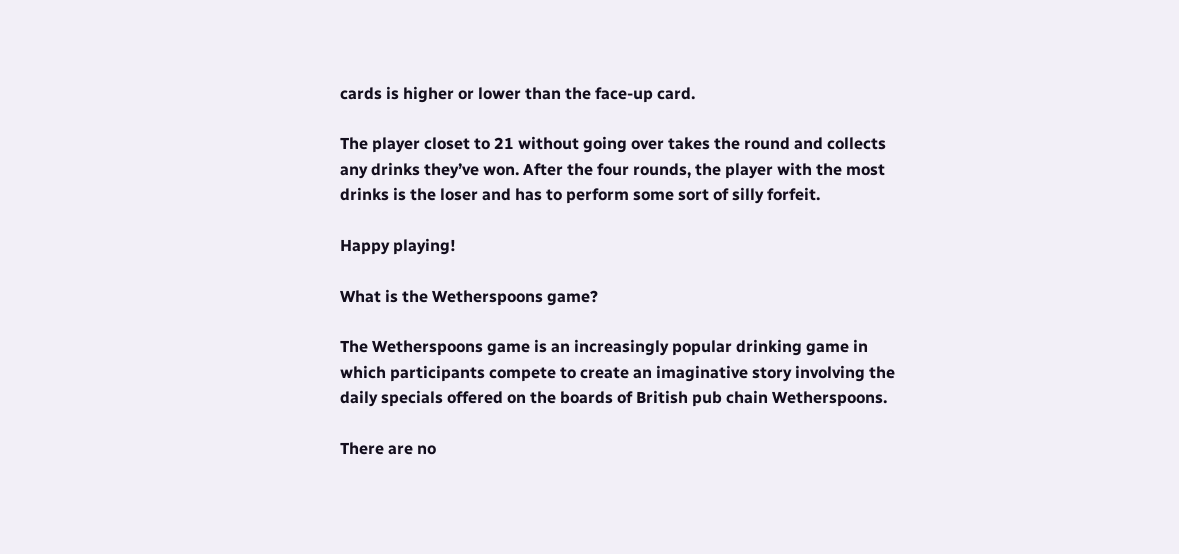cards is higher or lower than the face-up card.

The player closet to 21 without going over takes the round and collects any drinks they’ve won. After the four rounds, the player with the most drinks is the loser and has to perform some sort of silly forfeit.

Happy playing!

What is the Wetherspoons game?

The Wetherspoons game is an increasingly popular drinking game in which participants compete to create an imaginative story involving the daily specials offered on the boards of British pub chain Wetherspoons.

There are no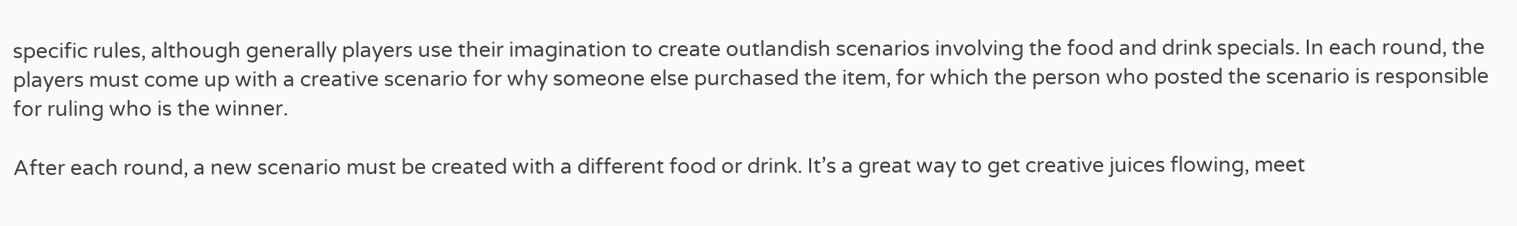specific rules, although generally players use their imagination to create outlandish scenarios involving the food and drink specials. In each round, the players must come up with a creative scenario for why someone else purchased the item, for which the person who posted the scenario is responsible for ruling who is the winner.

After each round, a new scenario must be created with a different food or drink. It’s a great way to get creative juices flowing, meet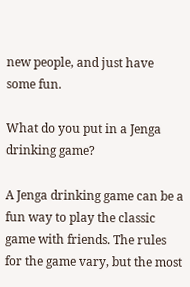new people, and just have some fun.

What do you put in a Jenga drinking game?

A Jenga drinking game can be a fun way to play the classic game with friends. The rules for the game vary, but the most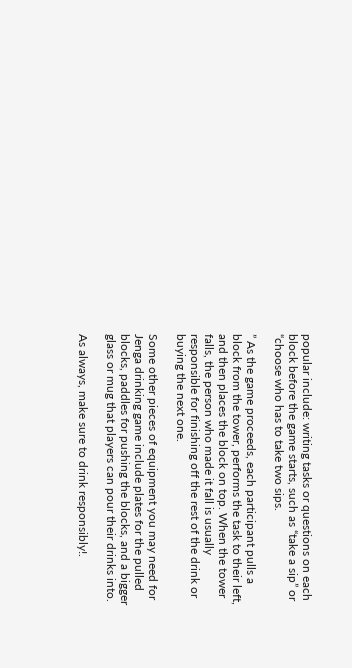popular include: writing tasks or questions on each block before the game starts, such as “take a sip” or “choose who has to take two sips.

” As the game proceeds, each participant pulls a block from the tower, performs the task to their left, and then places the block on top. When the tower falls, the person who made it fall is usually responsible for finishing off the rest of the drink or buying the next one.

Some other pieces of equipment you may need for Jenga drinking game include plates for the pulled blocks, paddles for pushing the blocks, and a bigger glass or mug that players can pour their drinks into.

As always, make sure to drink responsibly!.